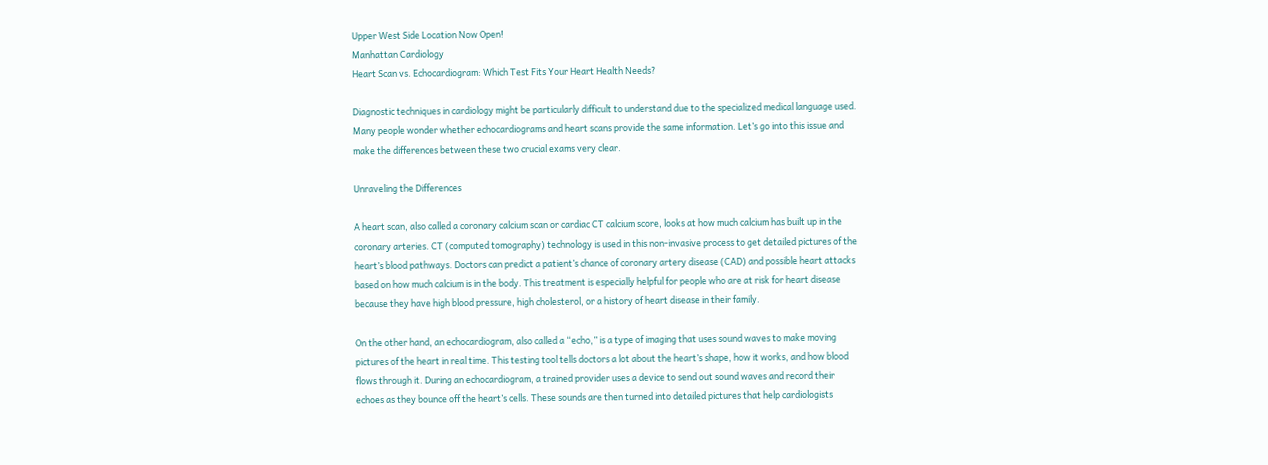Upper West Side Location Now Open!
Manhattan Cardiology
Heart Scan vs. Echocardiogram: Which Test Fits Your Heart Health Needs?

Diagnostic techniques in cardiology might be particularly difficult to understand due to the specialized medical language used. Many people wonder whether echocardiograms and heart scans provide the same information. Let’s go into this issue and make the differences between these two crucial exams very clear.

Unraveling the Differences

A heart scan, also called a coronary calcium scan or cardiac CT calcium score, looks at how much calcium has built up in the coronary arteries. CT (computed tomography) technology is used in this non-invasive process to get detailed pictures of the heart’s blood pathways. Doctors can predict a patient’s chance of coronary artery disease (CAD) and possible heart attacks based on how much calcium is in the body. This treatment is especially helpful for people who are at risk for heart disease because they have high blood pressure, high cholesterol, or a history of heart disease in their family.

On the other hand, an echocardiogram, also called a “echo,” is a type of imaging that uses sound waves to make moving pictures of the heart in real time. This testing tool tells doctors a lot about the heart’s shape, how it works, and how blood flows through it. During an echocardiogram, a trained provider uses a device to send out sound waves and record their echoes as they bounce off the heart’s cells. These sounds are then turned into detailed pictures that help cardiologists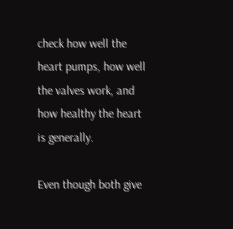check how well the heart pumps, how well the valves work, and how healthy the heart is generally.

Even though both give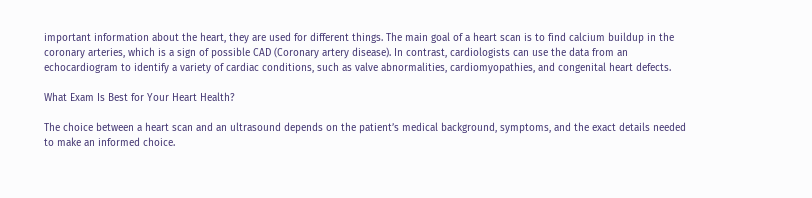important information about the heart, they are used for different things. The main goal of a heart scan is to find calcium buildup in the coronary arteries, which is a sign of possible CAD (Coronary artery disease). In contrast, cardiologists can use the data from an echocardiogram to identify a variety of cardiac conditions, such as valve abnormalities, cardiomyopathies, and congenital heart defects.

What Exam Is Best for Your Heart Health?

The choice between a heart scan and an ultrasound depends on the patient’s medical background, symptoms, and the exact details needed to make an informed choice.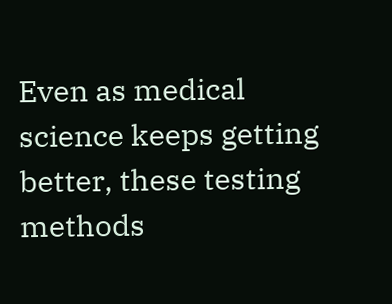Even as medical science keeps getting better, these testing methods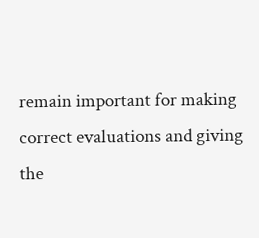remain important for making correct evaluations and giving the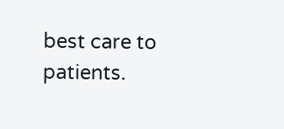best care to patients.